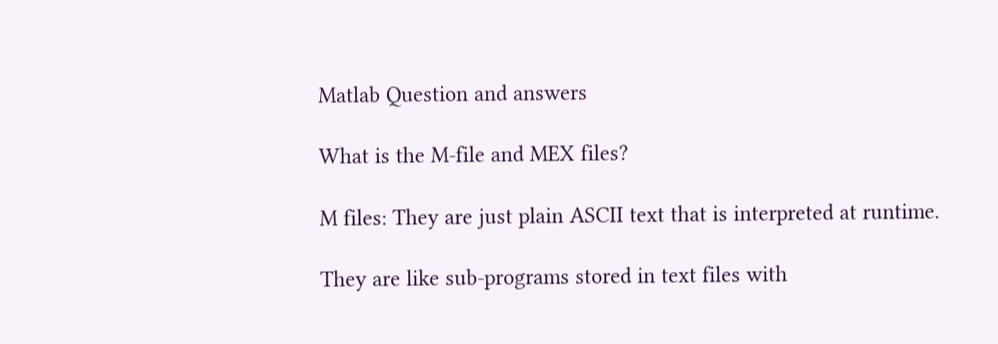Matlab Question and answers

What is the M-file and MEX files?

M files: They are just plain ASCII text that is interpreted at runtime.

They are like sub-programs stored in text files with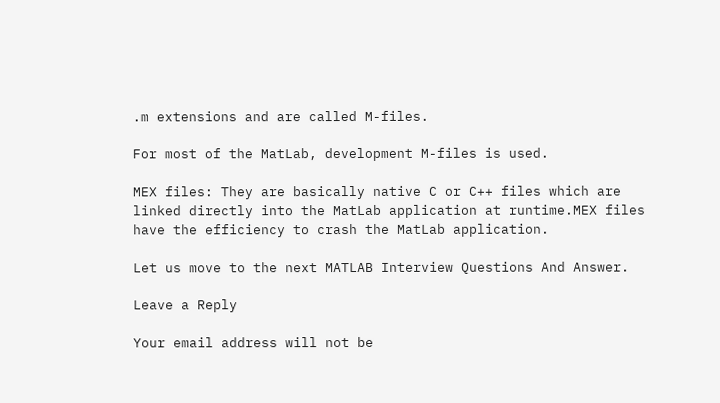.m extensions and are called M-files.

For most of the MatLab, development M-files is used.

MEX files: They are basically native C or C++ files which are linked directly into the MatLab application at runtime.MEX files have the efficiency to crash the MatLab application.

Let us move to the next MATLAB Interview Questions And Answer.

Leave a Reply

Your email address will not be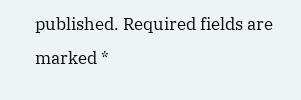published. Required fields are marked *